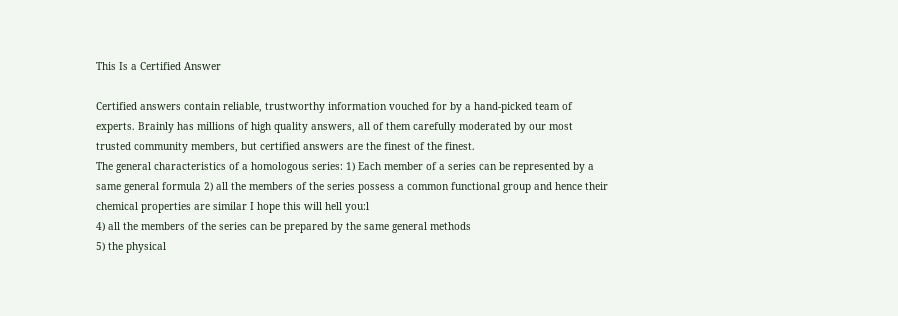This Is a Certified Answer

Certified answers contain reliable, trustworthy information vouched for by a hand-picked team of experts. Brainly has millions of high quality answers, all of them carefully moderated by our most trusted community members, but certified answers are the finest of the finest.
The general characteristics of a homologous series: 1) Each member of a series can be represented by a same general formula 2) all the members of the series possess a common functional group and hence their chemical properties are similar I hope this will hell you:l
4) all the members of the series can be prepared by the same general methods
5) the physical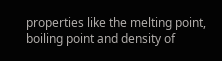properties like the melting point, boiling point and density of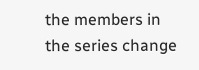the members in the series change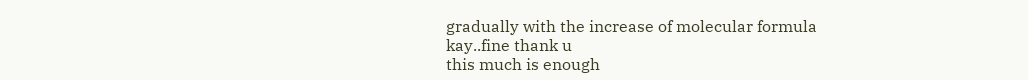gradually with the increase of molecular formula
kay..fine thank u
this much is enough